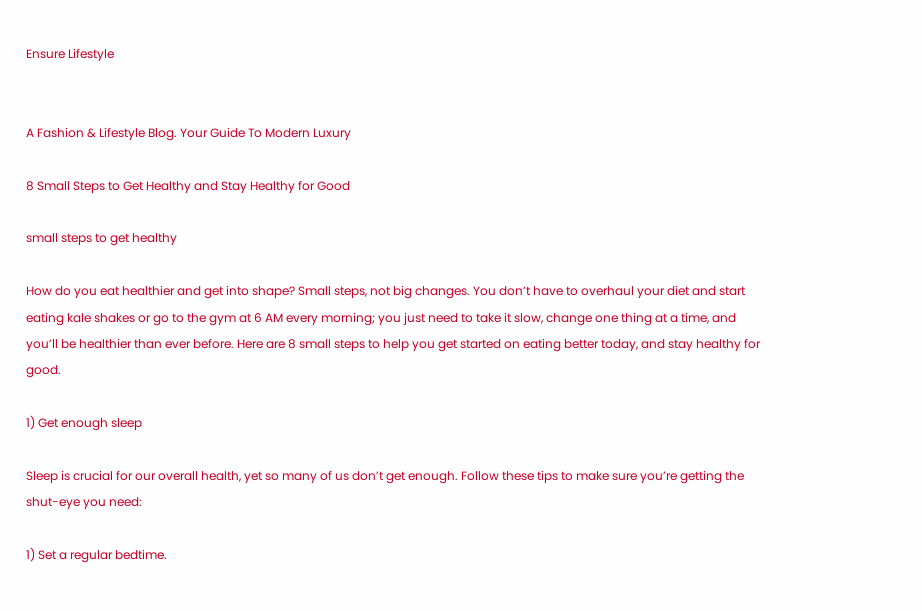Ensure Lifestyle


A Fashion & Lifestyle Blog. Your Guide To Modern Luxury

8 Small Steps to Get Healthy and Stay Healthy for Good

small steps to get healthy

How do you eat healthier and get into shape? Small steps, not big changes. You don’t have to overhaul your diet and start eating kale shakes or go to the gym at 6 AM every morning; you just need to take it slow, change one thing at a time, and you’ll be healthier than ever before. Here are 8 small steps to help you get started on eating better today, and stay healthy for good.

1) Get enough sleep

Sleep is crucial for our overall health, yet so many of us don’t get enough. Follow these tips to make sure you’re getting the shut-eye you need:

1) Set a regular bedtime.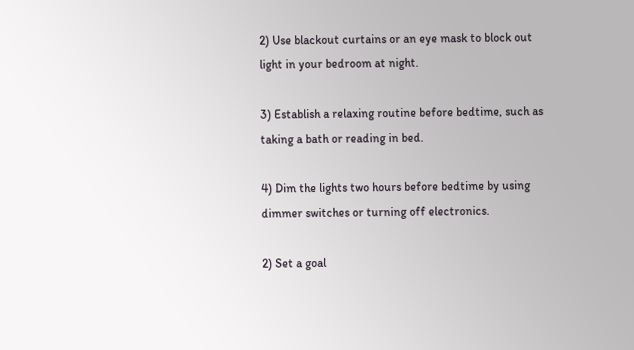2) Use blackout curtains or an eye mask to block out light in your bedroom at night.

3) Establish a relaxing routine before bedtime, such as taking a bath or reading in bed.

4) Dim the lights two hours before bedtime by using dimmer switches or turning off electronics.

2) Set a goal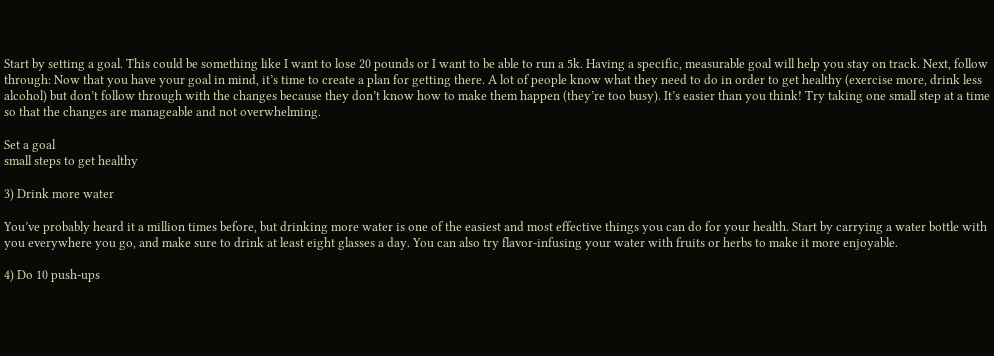Start by setting a goal. This could be something like I want to lose 20 pounds or I want to be able to run a 5k. Having a specific, measurable goal will help you stay on track. Next, follow through: Now that you have your goal in mind, it’s time to create a plan for getting there. A lot of people know what they need to do in order to get healthy (exercise more, drink less alcohol) but don’t follow through with the changes because they don’t know how to make them happen (they’re too busy). It’s easier than you think! Try taking one small step at a time so that the changes are manageable and not overwhelming.

Set a goal
small steps to get healthy

3) Drink more water

You’ve probably heard it a million times before, but drinking more water is one of the easiest and most effective things you can do for your health. Start by carrying a water bottle with you everywhere you go, and make sure to drink at least eight glasses a day. You can also try flavor-infusing your water with fruits or herbs to make it more enjoyable.

4) Do 10 push-ups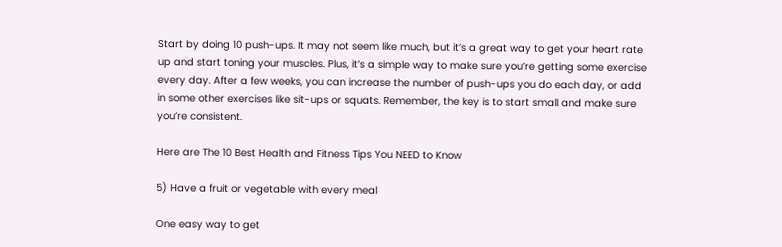Start by doing 10 push-ups. It may not seem like much, but it’s a great way to get your heart rate up and start toning your muscles. Plus, it’s a simple way to make sure you’re getting some exercise every day. After a few weeks, you can increase the number of push-ups you do each day, or add in some other exercises like sit-ups or squats. Remember, the key is to start small and make sure you’re consistent.

Here are The 10 Best Health and Fitness Tips You NEED to Know

5) Have a fruit or vegetable with every meal

One easy way to get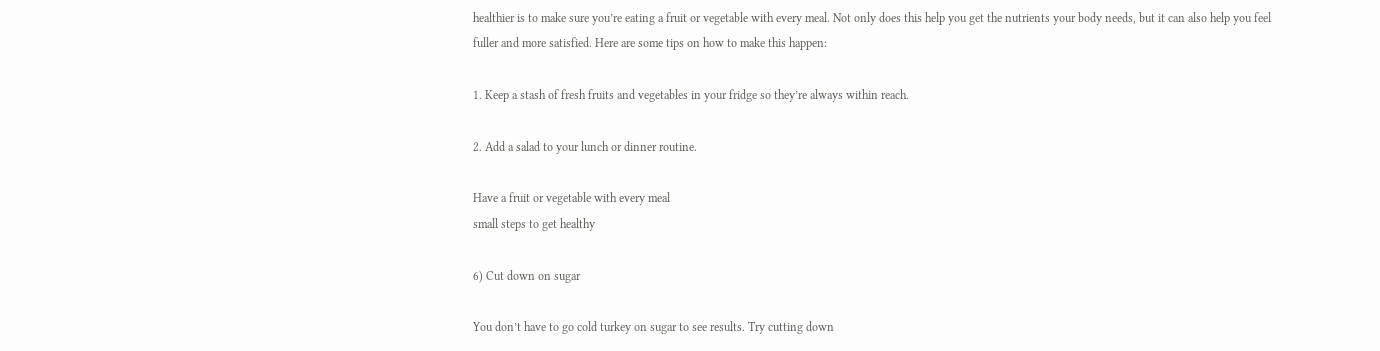healthier is to make sure you’re eating a fruit or vegetable with every meal. Not only does this help you get the nutrients your body needs, but it can also help you feel fuller and more satisfied. Here are some tips on how to make this happen:

1. Keep a stash of fresh fruits and vegetables in your fridge so they’re always within reach.

2. Add a salad to your lunch or dinner routine.

Have a fruit or vegetable with every meal
small steps to get healthy

6) Cut down on sugar

You don’t have to go cold turkey on sugar to see results. Try cutting down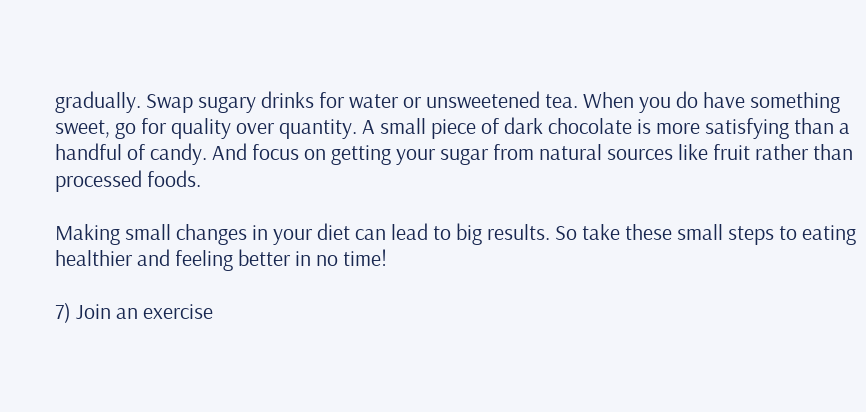gradually. Swap sugary drinks for water or unsweetened tea. When you do have something sweet, go for quality over quantity. A small piece of dark chocolate is more satisfying than a handful of candy. And focus on getting your sugar from natural sources like fruit rather than processed foods.

Making small changes in your diet can lead to big results. So take these small steps to eating healthier and feeling better in no time!

7) Join an exercise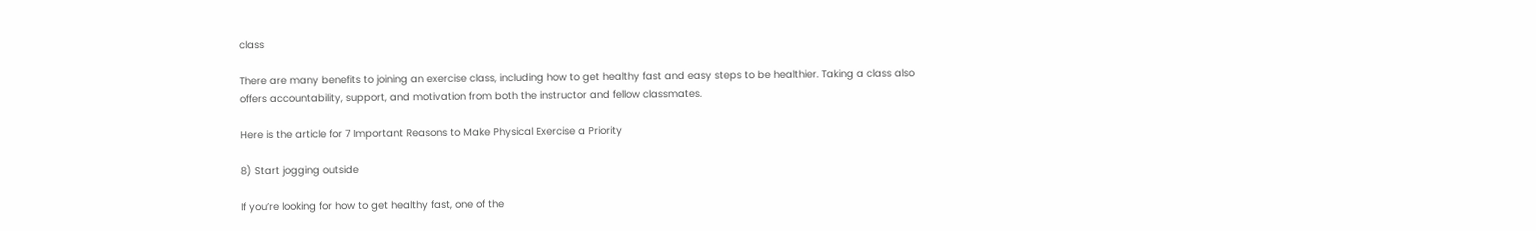class

There are many benefits to joining an exercise class, including how to get healthy fast and easy steps to be healthier. Taking a class also offers accountability, support, and motivation from both the instructor and fellow classmates.

Here is the article for 7 Important Reasons to Make Physical Exercise a Priority

8) Start jogging outside

If you’re looking for how to get healthy fast, one of the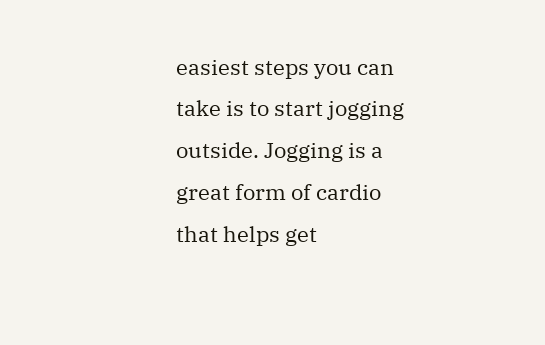easiest steps you can take is to start jogging outside. Jogging is a great form of cardio that helps get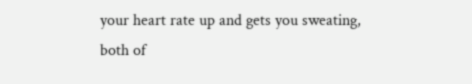your heart rate up and gets you sweating, both of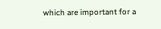which are important for a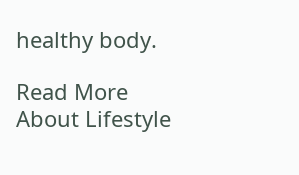healthy body.

Read More About Lifestyle